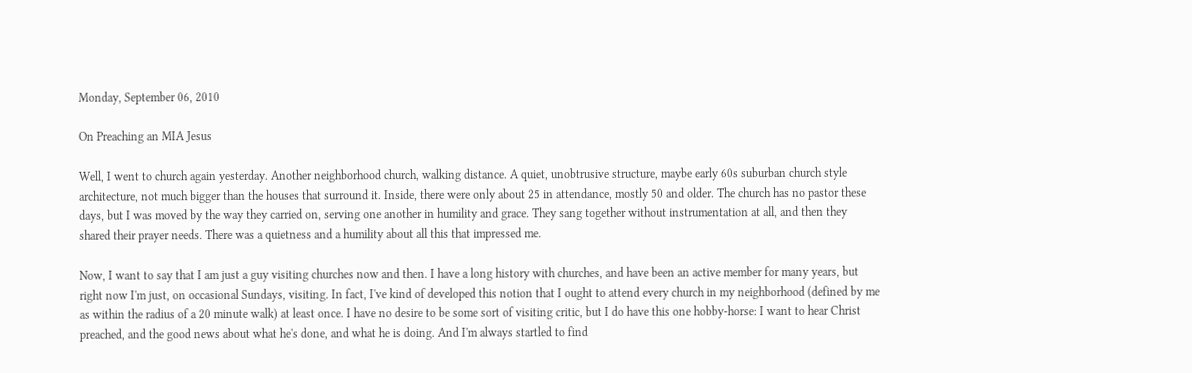Monday, September 06, 2010

On Preaching an MIA Jesus

Well, I went to church again yesterday. Another neighborhood church, walking distance. A quiet, unobtrusive structure, maybe early 60s suburban church style architecture, not much bigger than the houses that surround it. Inside, there were only about 25 in attendance, mostly 50 and older. The church has no pastor these days, but I was moved by the way they carried on, serving one another in humility and grace. They sang together without instrumentation at all, and then they shared their prayer needs. There was a quietness and a humility about all this that impressed me.

Now, I want to say that I am just a guy visiting churches now and then. I have a long history with churches, and have been an active member for many years, but right now I'm just, on occasional Sundays, visiting. In fact, I've kind of developed this notion that I ought to attend every church in my neighborhood (defined by me as within the radius of a 20 minute walk) at least once. I have no desire to be some sort of visiting critic, but I do have this one hobby-horse: I want to hear Christ preached, and the good news about what he's done, and what he is doing. And I'm always startled to find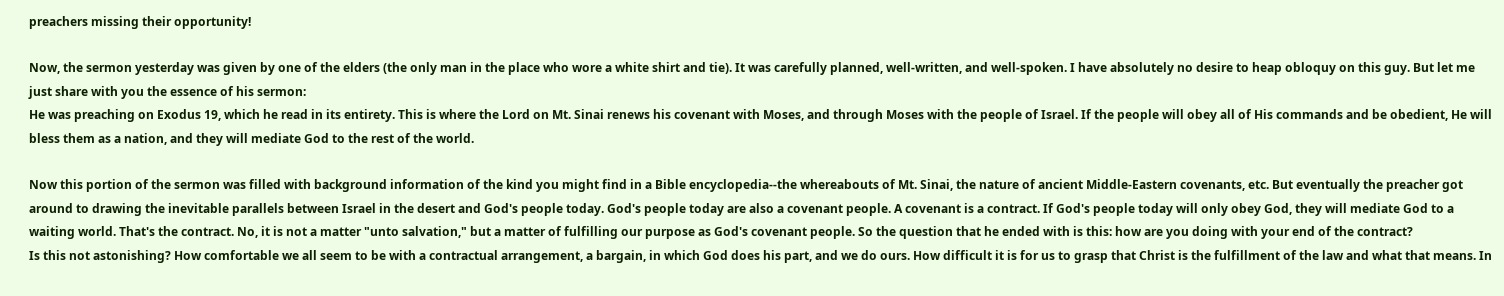preachers missing their opportunity!

Now, the sermon yesterday was given by one of the elders (the only man in the place who wore a white shirt and tie). It was carefully planned, well-written, and well-spoken. I have absolutely no desire to heap obloquy on this guy. But let me just share with you the essence of his sermon:
He was preaching on Exodus 19, which he read in its entirety. This is where the Lord on Mt. Sinai renews his covenant with Moses, and through Moses with the people of Israel. If the people will obey all of His commands and be obedient, He will bless them as a nation, and they will mediate God to the rest of the world.

Now this portion of the sermon was filled with background information of the kind you might find in a Bible encyclopedia--the whereabouts of Mt. Sinai, the nature of ancient Middle-Eastern covenants, etc. But eventually the preacher got around to drawing the inevitable parallels between Israel in the desert and God's people today. God's people today are also a covenant people. A covenant is a contract. If God's people today will only obey God, they will mediate God to a waiting world. That's the contract. No, it is not a matter "unto salvation," but a matter of fulfilling our purpose as God's covenant people. So the question that he ended with is this: how are you doing with your end of the contract?
Is this not astonishing? How comfortable we all seem to be with a contractual arrangement, a bargain, in which God does his part, and we do ours. How difficult it is for us to grasp that Christ is the fulfillment of the law and what that means. In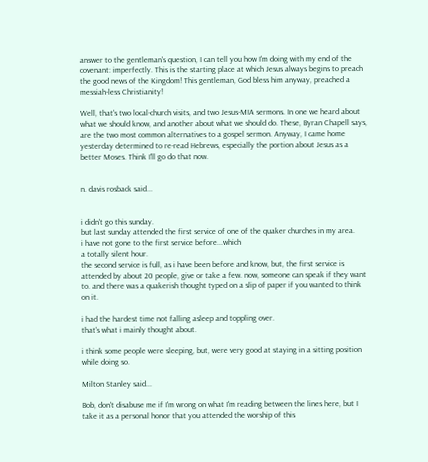answer to the gentleman's question, I can tell you how I'm doing with my end of the covenant: imperfectly. This is the starting place at which Jesus always begins to preach the good news of the Kingdom! This gentleman, God bless him anyway, preached a messiah-less Christianity!

Well, that's two local-church visits, and two Jesus-MIA sermons. In one we heard about what we should know, and another about what we should do. These, Byran Chapell says, are the two most common alternatives to a gospel sermon. Anyway, I came home yesterday determined to re-read Hebrews, especially the portion about Jesus as a better Moses. Think I'll go do that now.


n. davis rosback said...


i didn't go this sunday.
but last sunday attended the first service of one of the quaker churches in my area.
i have not gone to the first service before...which
a totally silent hour.
the second service is full, as i have been before and know, but, the first service is attended by about 20 people, give or take a few. now, someone can speak if they want to. and there was a quakerish thought typed on a slip of paper if you wanted to think on it.

i had the hardest time not falling asleep and toppling over.
that's what i mainly thought about.

i think some people were sleeping, but, were very good at staying in a sitting position while doing so.

Milton Stanley said...

Bob, don't disabuse me if I'm wrong on what I'm reading between the lines here, but I take it as a personal honor that you attended the worship of this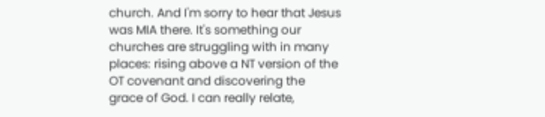church. And I'm sorry to hear that Jesus was MIA there. It's something our churches are struggling with in many places: rising above a NT version of the OT covenant and discovering the grace of God. I can really relate,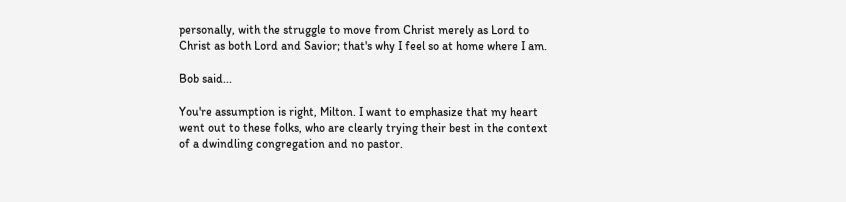personally, with the struggle to move from Christ merely as Lord to Christ as both Lord and Savior; that's why I feel so at home where I am.

Bob said...

You're assumption is right, Milton. I want to emphasize that my heart went out to these folks, who are clearly trying their best in the context of a dwindling congregation and no pastor.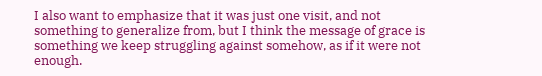I also want to emphasize that it was just one visit, and not something to generalize from, but I think the message of grace is something we keep struggling against somehow, as if it were not enough.